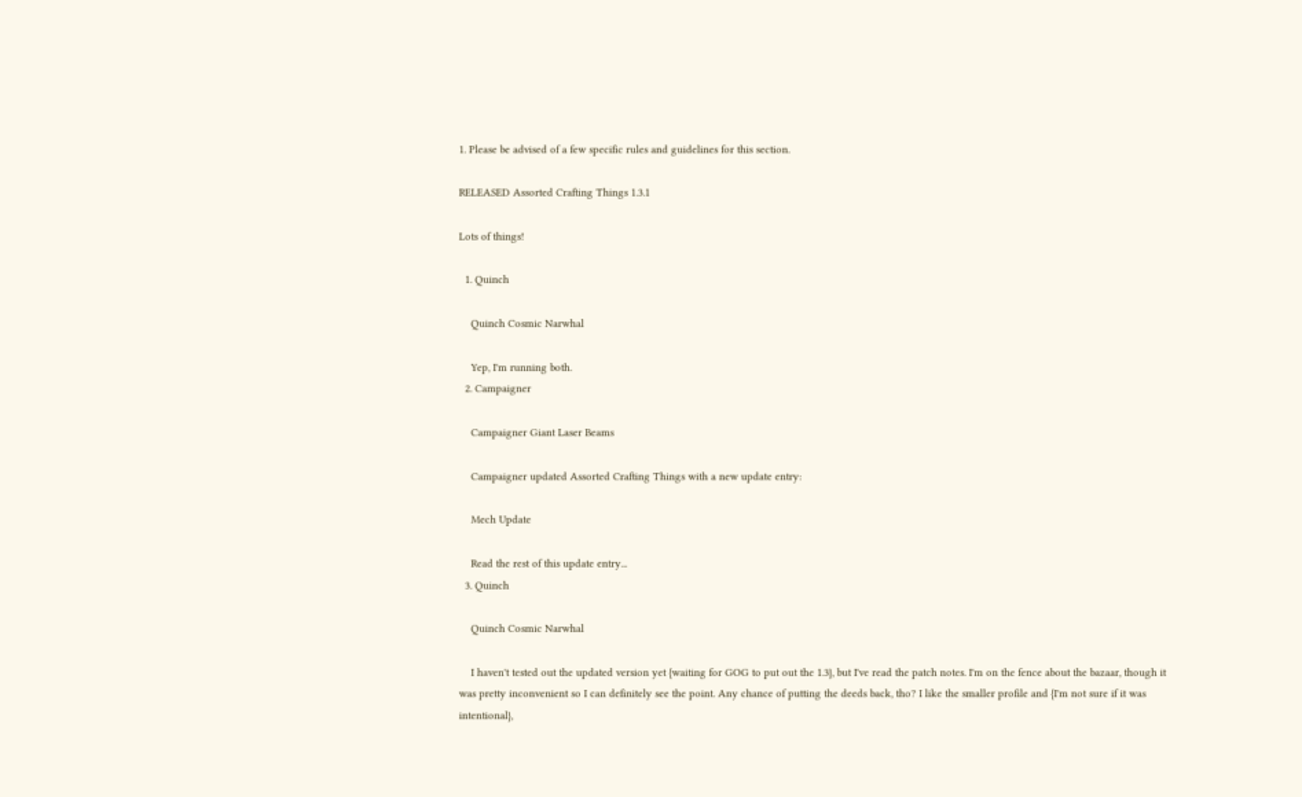1. Please be advised of a few specific rules and guidelines for this section.

RELEASED Assorted Crafting Things 1.3.1

Lots of things!

  1. Quinch

    Quinch Cosmic Narwhal

    Yep, I'm running both.
  2. Campaigner

    Campaigner Giant Laser Beams

    Campaigner updated Assorted Crafting Things with a new update entry:

    Mech Update

    Read the rest of this update entry...
  3. Quinch

    Quinch Cosmic Narwhal

    I haven't tested out the updated version yet {waiting for GOG to put out the 1.3}, but I've read the patch notes. I'm on the fence about the bazaar, though it was pretty inconvenient so I can definitely see the point. Any chance of putting the deeds back, tho? I like the smaller profile and {I'm not sure if it was intentional},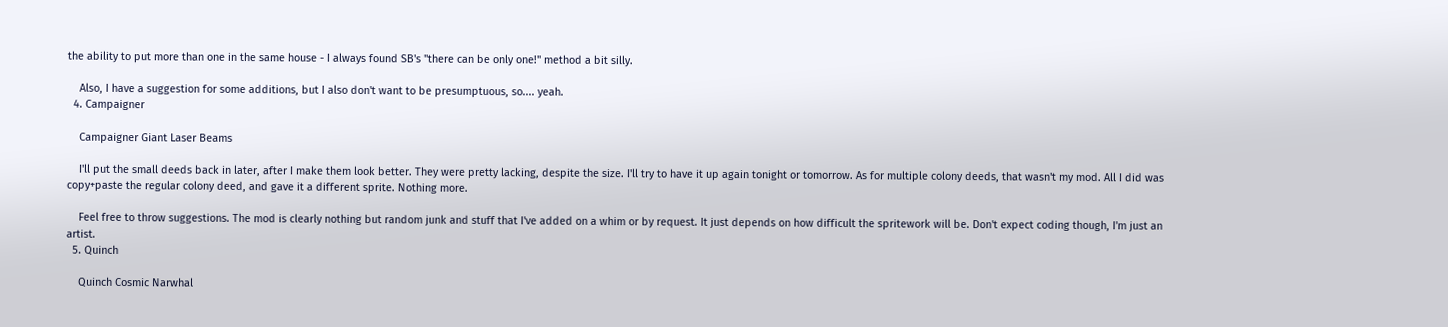the ability to put more than one in the same house - I always found SB's "there can be only one!" method a bit silly.

    Also, I have a suggestion for some additions, but I also don't want to be presumptuous, so.... yeah.
  4. Campaigner

    Campaigner Giant Laser Beams

    I'll put the small deeds back in later, after I make them look better. They were pretty lacking, despite the size. I'll try to have it up again tonight or tomorrow. As for multiple colony deeds, that wasn't my mod. All I did was copy+paste the regular colony deed, and gave it a different sprite. Nothing more.

    Feel free to throw suggestions. The mod is clearly nothing but random junk and stuff that I've added on a whim or by request. It just depends on how difficult the spritework will be. Don't expect coding though, I'm just an artist.
  5. Quinch

    Quinch Cosmic Narwhal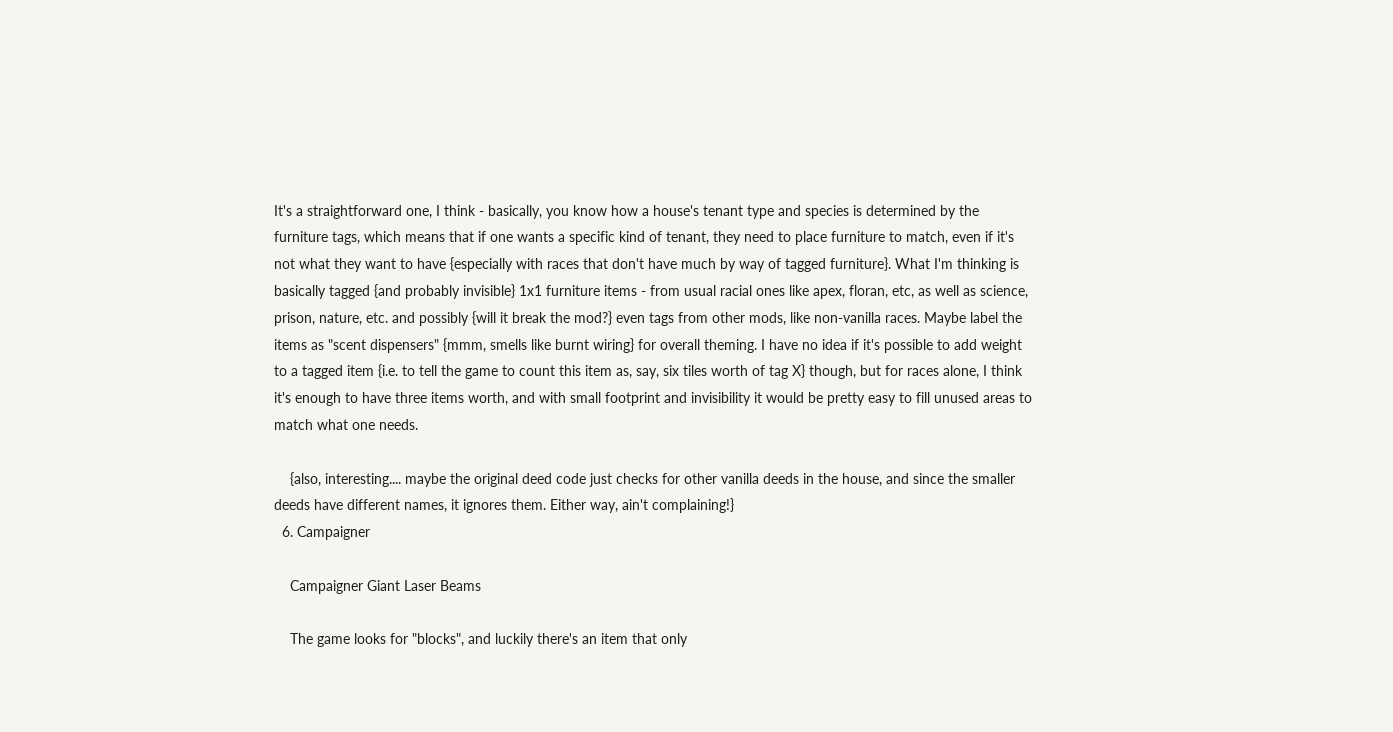It's a straightforward one, I think - basically, you know how a house's tenant type and species is determined by the furniture tags, which means that if one wants a specific kind of tenant, they need to place furniture to match, even if it's not what they want to have {especially with races that don't have much by way of tagged furniture}. What I'm thinking is basically tagged {and probably invisible} 1x1 furniture items - from usual racial ones like apex, floran, etc, as well as science, prison, nature, etc. and possibly {will it break the mod?} even tags from other mods, like non-vanilla races. Maybe label the items as "scent dispensers" {mmm, smells like burnt wiring} for overall theming. I have no idea if it's possible to add weight to a tagged item {i.e. to tell the game to count this item as, say, six tiles worth of tag X} though, but for races alone, I think it's enough to have three items worth, and with small footprint and invisibility it would be pretty easy to fill unused areas to match what one needs.

    {also, interesting.... maybe the original deed code just checks for other vanilla deeds in the house, and since the smaller deeds have different names, it ignores them. Either way, ain't complaining!}
  6. Campaigner

    Campaigner Giant Laser Beams

    The game looks for "blocks", and luckily there's an item that only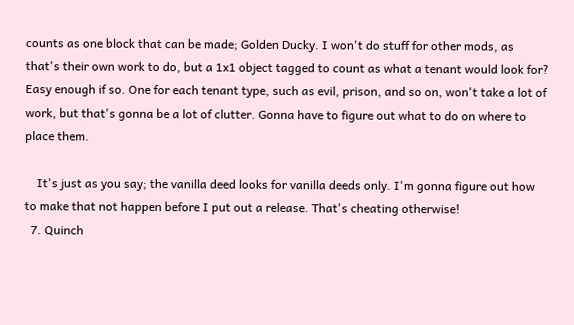counts as one block that can be made; Golden Ducky. I won't do stuff for other mods, as that's their own work to do, but a 1x1 object tagged to count as what a tenant would look for? Easy enough if so. One for each tenant type, such as evil, prison, and so on, won't take a lot of work, but that's gonna be a lot of clutter. Gonna have to figure out what to do on where to place them.

    It's just as you say; the vanilla deed looks for vanilla deeds only. I'm gonna figure out how to make that not happen before I put out a release. That's cheating otherwise!
  7. Quinch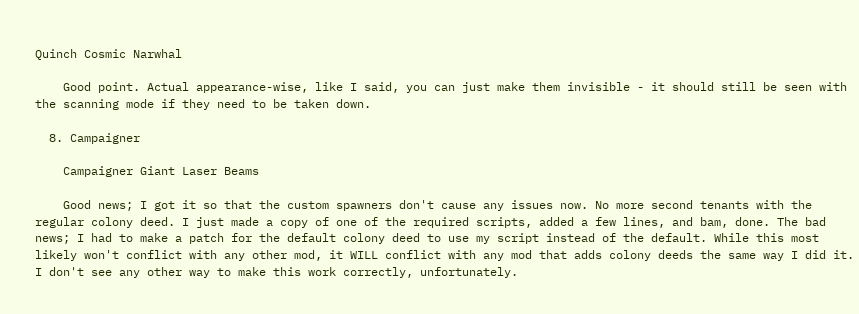Quinch Cosmic Narwhal

    Good point. Actual appearance-wise, like I said, you can just make them invisible - it should still be seen with the scanning mode if they need to be taken down.

  8. Campaigner

    Campaigner Giant Laser Beams

    Good news; I got it so that the custom spawners don't cause any issues now. No more second tenants with the regular colony deed. I just made a copy of one of the required scripts, added a few lines, and bam, done. The bad news; I had to make a patch for the default colony deed to use my script instead of the default. While this most likely won't conflict with any other mod, it WILL conflict with any mod that adds colony deeds the same way I did it. I don't see any other way to make this work correctly, unfortunately.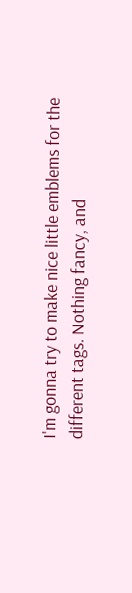I'm gonna try to make nice little emblems for the different tags. Nothing fancy, and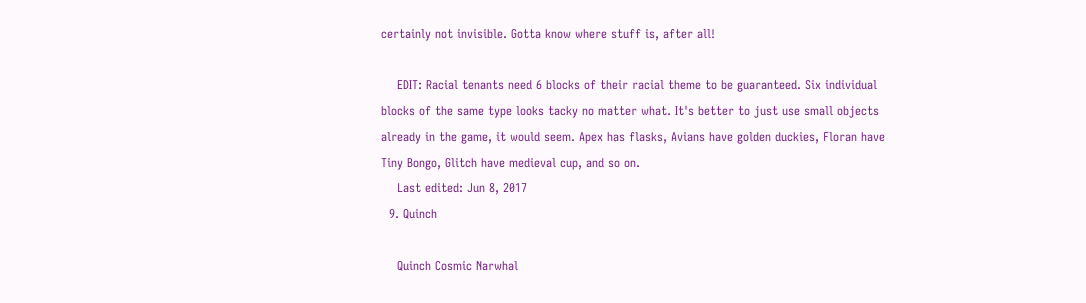certainly not invisible. Gotta know where stuff is, after all!

    EDIT: Racial tenants need 6 blocks of their racial theme to be guaranteed. Six individual blocks of the same type looks tacky no matter what. It's better to just use small objects already in the game, it would seem. Apex has flasks, Avians have golden duckies, Floran have Tiny Bongo, Glitch have medieval cup, and so on.
    Last edited: Jun 8, 2017
  9. Quinch

    Quinch Cosmic Narwhal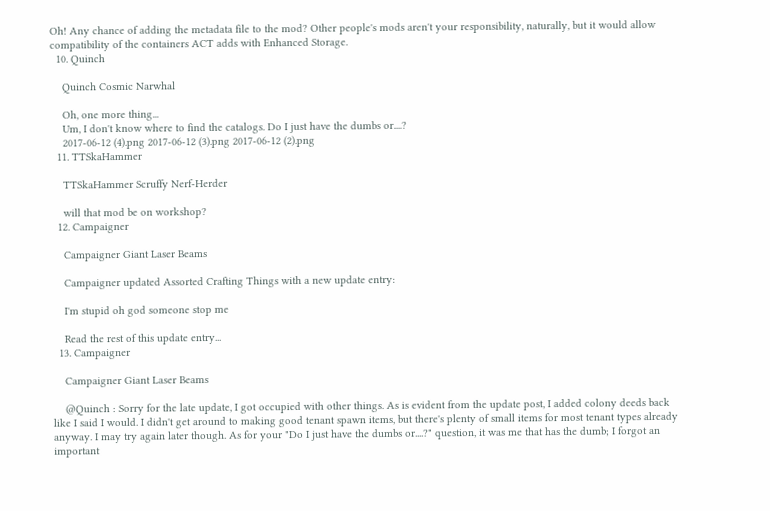Oh! Any chance of adding the metadata file to the mod? Other people's mods aren't your responsibility, naturally, but it would allow compatibility of the containers ACT adds with Enhanced Storage.
  10. Quinch

    Quinch Cosmic Narwhal

    Oh, one more thing...
    Um, I don't know where to find the catalogs. Do I just have the dumbs or....?
    2017-06-12 (4).png 2017-06-12 (3).png 2017-06-12 (2).png
  11. TTSkaHammer

    TTSkaHammer Scruffy Nerf-Herder

    will that mod be on workshop?
  12. Campaigner

    Campaigner Giant Laser Beams

    Campaigner updated Assorted Crafting Things with a new update entry:

    I'm stupid oh god someone stop me

    Read the rest of this update entry...
  13. Campaigner

    Campaigner Giant Laser Beams

    @Quinch : Sorry for the late update, I got occupied with other things. As is evident from the update post, I added colony deeds back like I said I would. I didn't get around to making good tenant spawn items, but there's plenty of small items for most tenant types already anyway. I may try again later though. As for your "Do I just have the dumbs or....?" question, it was me that has the dumb; I forgot an important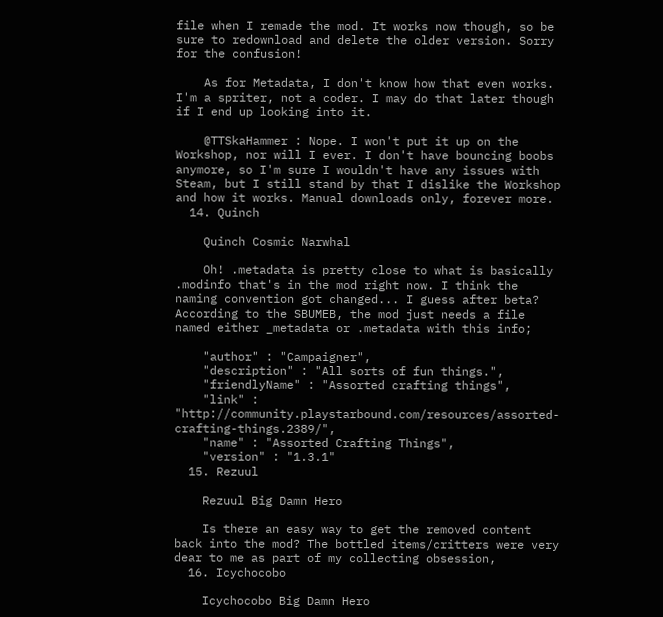file when I remade the mod. It works now though, so be sure to redownload and delete the older version. Sorry for the confusion!

    As for Metadata, I don't know how that even works. I'm a spriter, not a coder. I may do that later though if I end up looking into it.

    @TTSkaHammer : Nope. I won't put it up on the Workshop, nor will I ever. I don't have bouncing boobs anymore, so I'm sure I wouldn't have any issues with Steam, but I still stand by that I dislike the Workshop and how it works. Manual downloads only, forever more.
  14. Quinch

    Quinch Cosmic Narwhal

    Oh! .metadata is pretty close to what is basically .modinfo that's in the mod right now. I think the naming convention got changed... I guess after beta? According to the SBUMEB, the mod just needs a file named either _metadata or .metadata with this info;

    "author" : "Campaigner",
    "description" : "All sorts of fun things.",
    "friendlyName" : "Assorted crafting things",
    "link" : "http://community.playstarbound.com/resources/assorted-crafting-things.2389/",
    "name" : "Assorted Crafting Things",
    "version" : "1.3.1"
  15. Rezuul

    Rezuul Big Damn Hero

    Is there an easy way to get the removed content back into the mod? The bottled items/critters were very dear to me as part of my collecting obsession,
  16. Icychocobo

    Icychocobo Big Damn Hero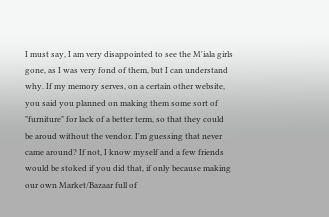I must say, I am very disappointed to see the M'iala girls gone, as I was very fond of them, but I can understand why. If my memory serves, on a certain other website, you said you planned on making them some sort of "furniture" for lack of a better term, so that they could be aroud without the vendor. I'm guessing that never came around? If not, I know myself and a few friends would be stoked if you did that, if only because making our own Market/Bazaar full of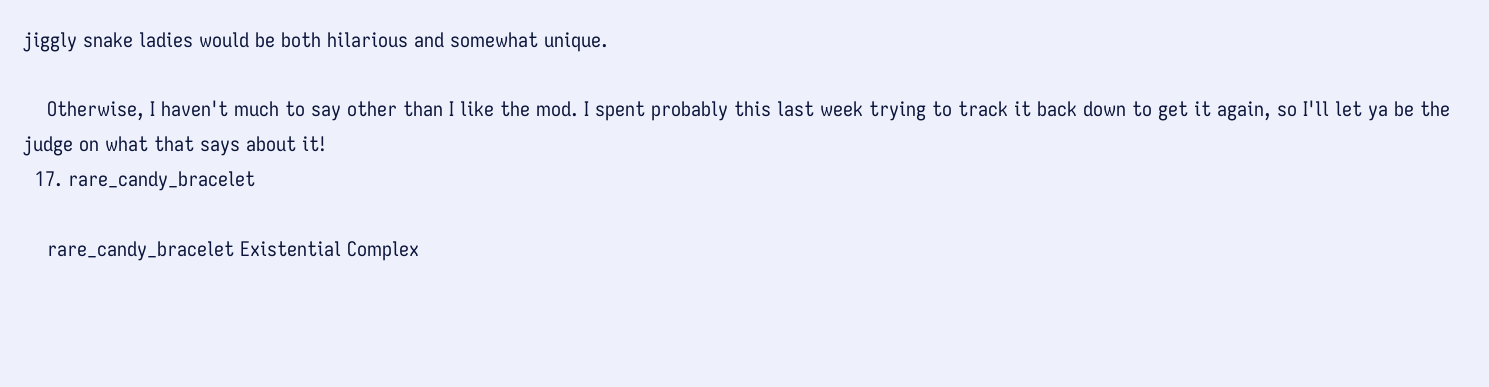jiggly snake ladies would be both hilarious and somewhat unique.

    Otherwise, I haven't much to say other than I like the mod. I spent probably this last week trying to track it back down to get it again, so I'll let ya be the judge on what that says about it!
  17. rare_candy_bracelet

    rare_candy_bracelet Existential Complex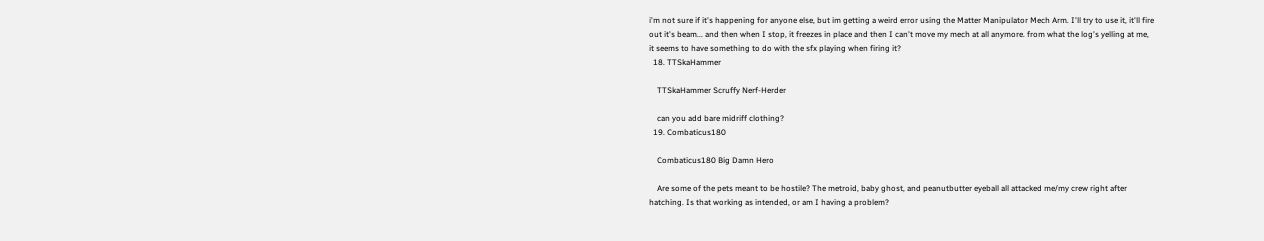i'm not sure if it's happening for anyone else, but im getting a weird error using the Matter Manipulator Mech Arm. I'll try to use it, it'll fire out it's beam... and then when I stop, it freezes in place and then I can't move my mech at all anymore. from what the log's yelling at me, it seems to have something to do with the sfx playing when firing it?
  18. TTSkaHammer

    TTSkaHammer Scruffy Nerf-Herder

    can you add bare midriff clothing?
  19. Combaticus180

    Combaticus180 Big Damn Hero

    Are some of the pets meant to be hostile? The metroid, baby ghost, and peanutbutter eyeball all attacked me/my crew right after hatching. Is that working as intended, or am I having a problem?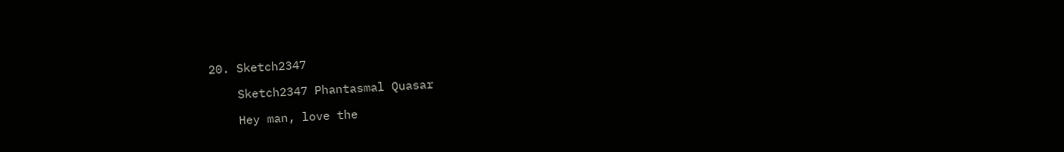20. Sketch2347

    Sketch2347 Phantasmal Quasar

    Hey man, love the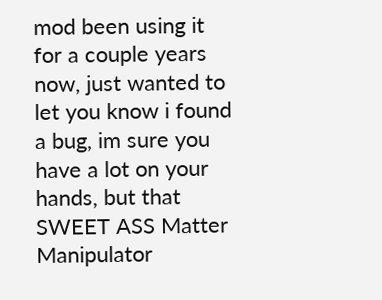mod been using it for a couple years now, just wanted to let you know i found a bug, im sure you have a lot on your hands, but that SWEET ASS Matter Manipulator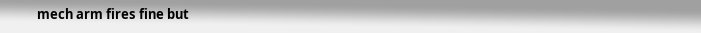mech arm fires fine but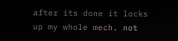after its done it locks up my whole mech. not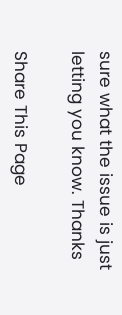sure what the issue is just letting you know. Thanks

Share This Page